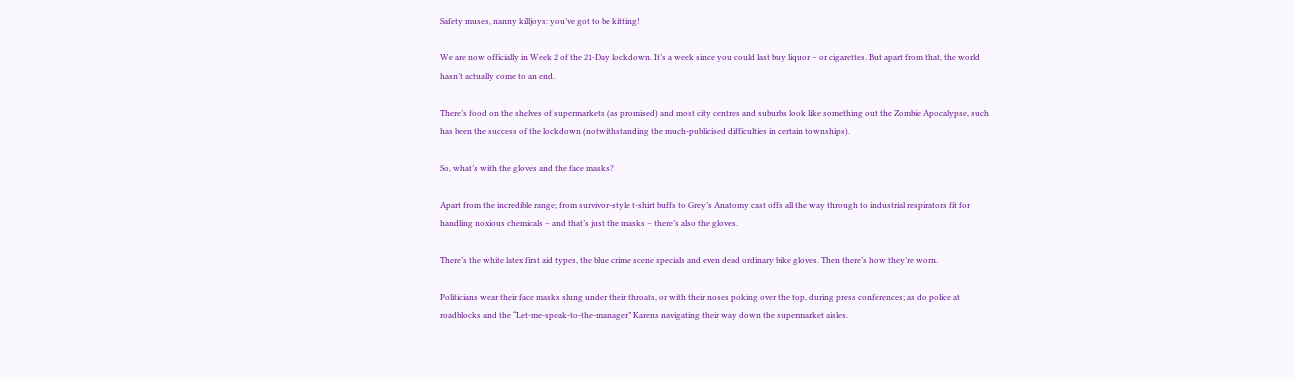Safety muses, nanny killjoys: you’ve got to be kitting!

We are now officially in Week 2 of the 21-Day lockdown. It’s a week since you could last buy liquor – or cigarettes. But apart from that, the world hasn’t actually come to an end.

There’s food on the shelves of supermarkets (as promised) and most city centres and suburbs look like something out the Zombie Apocalypse, such has been the success of the lockdown (notwithstanding the much-publicised difficulties in certain townships).

So, what’s with the gloves and the face masks?

Apart from the incredible range; from survivor-style t-shirt buffs to Grey’s Anatomy cast offs all the way through to industrial respirators fit for handling noxious chemicals – and that’s just the masks – there’s also the gloves.

There’s the white latex first aid types, the blue crime scene specials and even dead ordinary bike gloves. Then there’s how they’re worn.

Politicians wear their face masks slung under their throats, or with their noses poking over the top, during press conferences; as do police at roadblocks and the “Let-me-speak-to-the-manager” Karens navigating their way down the supermarket aisles.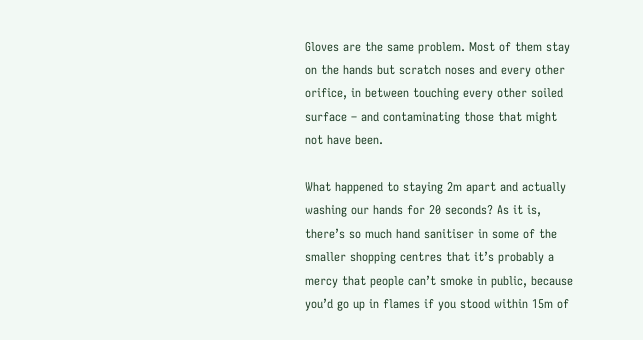Gloves are the same problem. Most of them stay on the hands but scratch noses and every other orifice, in between touching every other soiled surface – and contaminating those that might not have been.

What happened to staying 2m apart and actually washing our hands for 20 seconds? As it is, there’s so much hand sanitiser in some of the smaller shopping centres that it’s probably a mercy that people can’t smoke in public, because you’d go up in flames if you stood within 15m of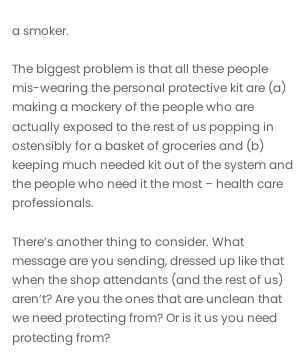a smoker.

The biggest problem is that all these people mis-wearing the personal protective kit are (a) making a mockery of the people who are actually exposed to the rest of us popping in ostensibly for a basket of groceries and (b) keeping much needed kit out of the system and the people who need it the most – health care professionals.

There’s another thing to consider. What message are you sending, dressed up like that when the shop attendants (and the rest of us) aren’t? Are you the ones that are unclean that we need protecting from? Or is it us you need protecting from?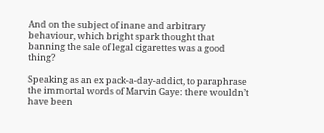And on the subject of inane and arbitrary behaviour, which bright spark thought that banning the sale of legal cigarettes was a good thing?

Speaking as an ex pack-a-day-addict, to paraphrase the immortal words of Marvin Gaye: there wouldn’t have been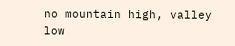no mountain high, valley low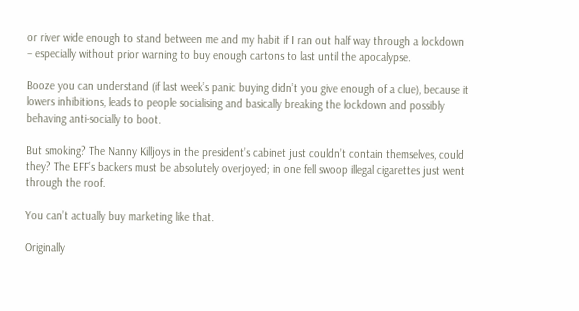or river wide enough to stand between me and my habit if I ran out half way through a lockdown – especially without prior warning to buy enough cartons to last until the apocalypse.

Booze you can understand (if last week’s panic buying didn’t you give enough of a clue), because it lowers inhibitions, leads to people socialising and basically breaking the lockdown and possibly behaving anti-socially to boot.

But smoking? The Nanny Killjoys in the president’s cabinet just couldn’t contain themselves, could they? The EFF’s backers must be absolutely overjoyed; in one fell swoop illegal cigarettes just went through the roof.

You can’t actually buy marketing like that.

Originally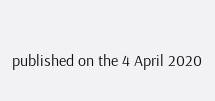published on the 4 April 2020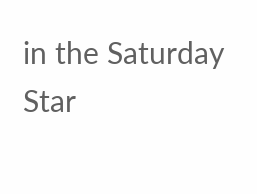in the Saturday Star